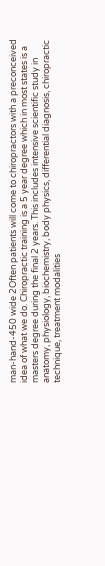man-hand-450 wide 2Often patients will come to chiropractors with a preconceived idea of what we do. Chiropractic training is a 5 year degree which in most states is a masters degree during the final 2 years. This includes intensive scientific study in anatomy, physiology, biochemistry, body physics, differential diagnosis, chiropractic technique, treatment modalities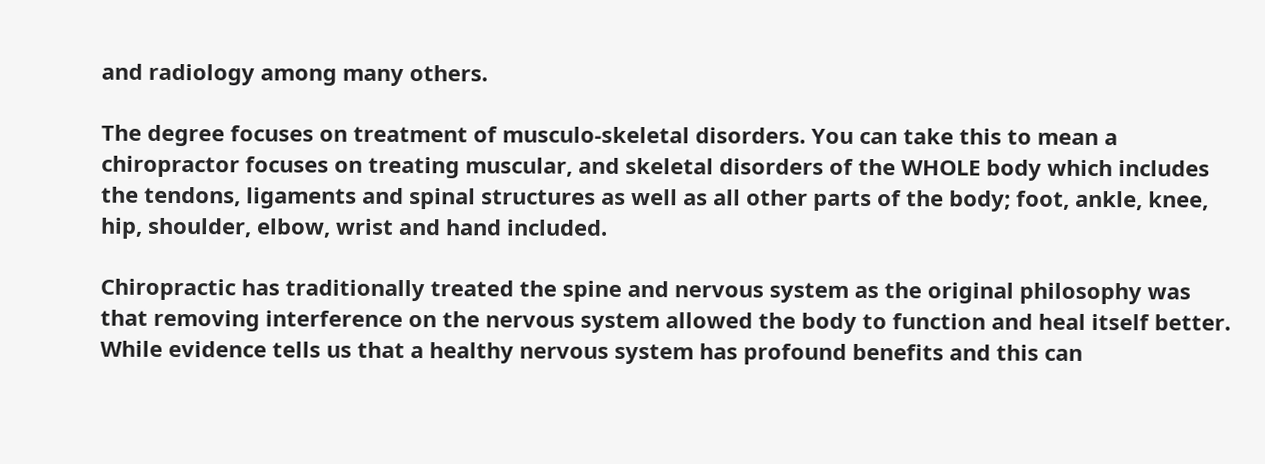and radiology among many others.

The degree focuses on treatment of musculo-skeletal disorders. You can take this to mean a chiropractor focuses on treating muscular, and skeletal disorders of the WHOLE body which includes the tendons, ligaments and spinal structures as well as all other parts of the body; foot, ankle, knee, hip, shoulder, elbow, wrist and hand included.

Chiropractic has traditionally treated the spine and nervous system as the original philosophy was that removing interference on the nervous system allowed the body to function and heal itself better. While evidence tells us that a healthy nervous system has profound benefits and this can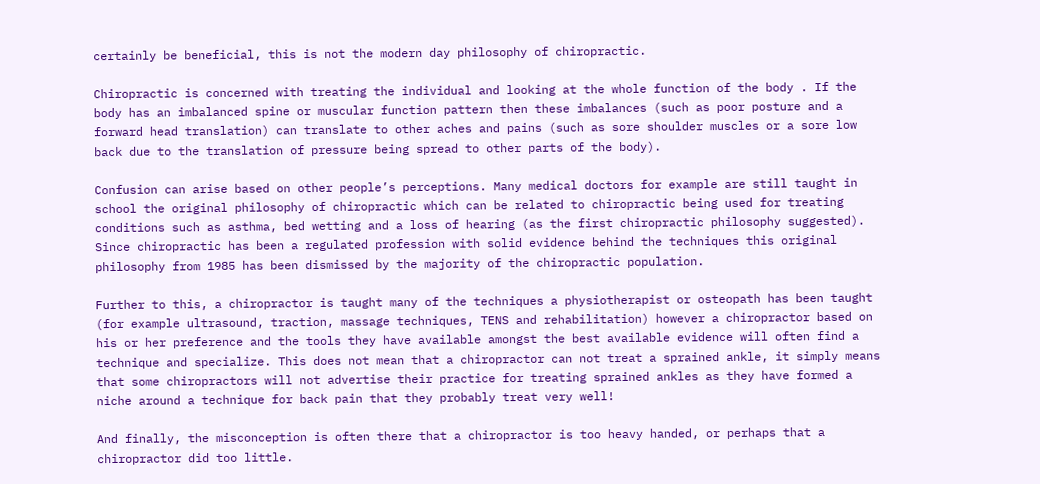certainly be beneficial, this is not the modern day philosophy of chiropractic.

Chiropractic is concerned with treating the individual and looking at the whole function of the body . If the body has an imbalanced spine or muscular function pattern then these imbalances (such as poor posture and a forward head translation) can translate to other aches and pains (such as sore shoulder muscles or a sore low back due to the translation of pressure being spread to other parts of the body).

Confusion can arise based on other people’s perceptions. Many medical doctors for example are still taught in school the original philosophy of chiropractic which can be related to chiropractic being used for treating conditions such as asthma, bed wetting and a loss of hearing (as the first chiropractic philosophy suggested). Since chiropractic has been a regulated profession with solid evidence behind the techniques this original philosophy from 1985 has been dismissed by the majority of the chiropractic population.

Further to this, a chiropractor is taught many of the techniques a physiotherapist or osteopath has been taught (for example ultrasound, traction, massage techniques, TENS and rehabilitation) however a chiropractor based on his or her preference and the tools they have available amongst the best available evidence will often find a technique and specialize. This does not mean that a chiropractor can not treat a sprained ankle, it simply means that some chiropractors will not advertise their practice for treating sprained ankles as they have formed a niche around a technique for back pain that they probably treat very well!

And finally, the misconception is often there that a chiropractor is too heavy handed, or perhaps that a chiropractor did too little.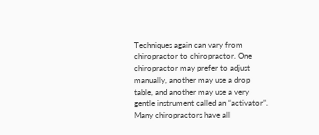Techniques again can vary from chiropractor to chiropractor. One chiropractor may prefer to adjust manually, another may use a drop table, and another may use a very gentle instrument called an “activator”. Many chiropractors have all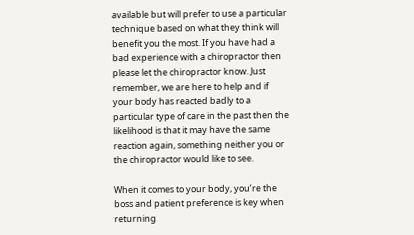available but will prefer to use a particular technique based on what they think will benefit you the most. If you have had a bad experience with a chiropractor then please let the chiropractor know. Just remember, we are here to help and if your body has reacted badly to a particular type of care in the past then the likelihood is that it may have the same reaction again, something neither you or the chiropractor would like to see.

When it comes to your body, you’re the boss and patient preference is key when returning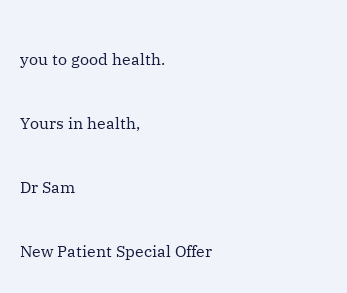you to good health.

Yours in health,

Dr Sam

New Patient Special Offer